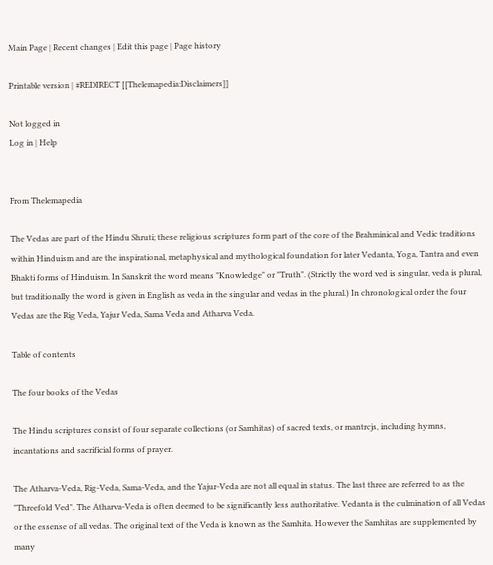Main Page | Recent changes | Edit this page | Page history

Printable version | #REDIRECT [[Thelemapedia:Disclaimers]]

Not logged in
Log in | Help


From Thelemapedia

The Vedas are part of the Hindu Shruti; these religious scriptures form part of the core of the Brahminical and Vedic traditions within Hinduism and are the inspirational, metaphysical and mythological foundation for later Vedanta, Yoga, Tantra and even Bhakti forms of Hinduism. In Sanskrit the word means "Knowledge" or "Truth". (Strictly the word ved is singular, veda is plural, but traditionally the word is given in English as veda in the singular and vedas in the plural.) In chronological order the four Vedas are the Rig Veda, Yajur Veda, Sama Veda and Atharva Veda.

Table of contents

The four books of the Vedas

The Hindu scriptures consist of four separate collections (or Samhitas) of sacred texts, or mantrcjs, including hymns, incantations and sacrificial forms of prayer.

The Atharva-Veda, Rig-Veda, Sama-Veda, and the Yajur-Veda are not all equal in status. The last three are referred to as the "Threefold Ved". The Atharva-Veda is often deemed to be significantly less authoritative. Vedanta is the culmination of all Vedas or the essense of all vedas. The original text of the Veda is known as the Samhita. However the Samhitas are supplemented by many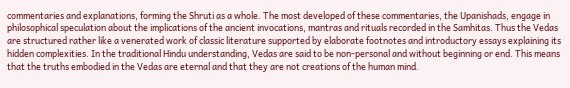commentaries and explanations, forming the Shruti as a whole. The most developed of these commentaries, the Upanishads, engage in philosophical speculation about the implications of the ancient invocations, mantras and rituals recorded in the Samhitas. Thus the Vedas are structured rather like a venerated work of classic literature supported by elaborate footnotes and introductory essays explaining its hidden complexities. In the traditional Hindu understanding, Vedas are said to be non-personal and without beginning or end. This means that the truths embodied in the Vedas are eternal and that they are not creations of the human mind.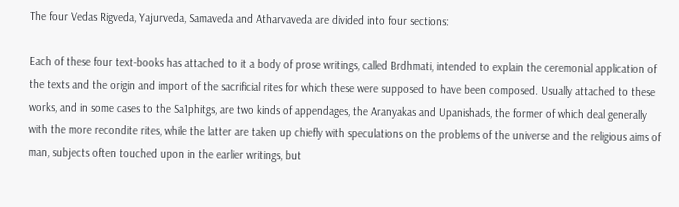The four Vedas Rigveda, Yajurveda, Samaveda and Atharvaveda are divided into four sections:

Each of these four text-books has attached to it a body of prose writings, called Brdhmati, intended to explain the ceremonial application of the texts and the origin and import of the sacrificial rites for which these were supposed to have been composed. Usually attached to these works, and in some cases to the Sa1phitgs, are two kinds of appendages, the Aranyakas and Upanishads, the former of which deal generally with the more recondite rites, while the latter are taken up chiefly with speculations on the problems of the universe and the religious aims of man, subjects often touched upon in the earlier writings, but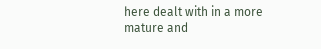here dealt with in a more mature and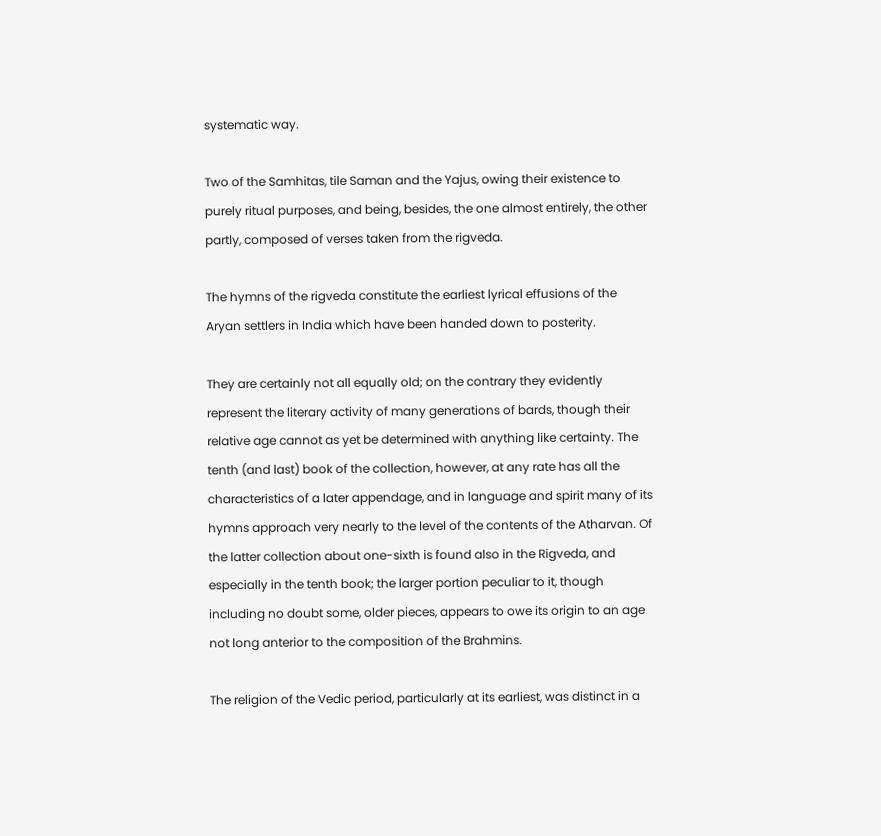systematic way.

Two of the Samhitas, tile Saman and the Yajus, owing their existence to purely ritual purposes, and being, besides, the one almost entirely, the other partly, composed of verses taken from the rigveda.

The hymns of the rigveda constitute the earliest lyrical effusions of the Aryan settlers in India which have been handed down to posterity.

They are certainly not all equally old; on the contrary they evidently represent the literary activity of many generations of bards, though their relative age cannot as yet be determined with anything like certainty. The tenth (and last) book of the collection, however, at any rate has all the characteristics of a later appendage, and in language and spirit many of its hymns approach very nearly to the level of the contents of the Atharvan. Of the latter collection about one-sixth is found also in the Rigveda, and especially in the tenth book; the larger portion peculiar to it, though including no doubt some, older pieces, appears to owe its origin to an age not long anterior to the composition of the Brahmins.

The religion of the Vedic period, particularly at its earliest, was distinct in a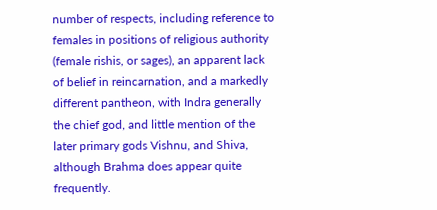number of respects, including reference to females in positions of religious authority (female rishis, or sages), an apparent lack of belief in reincarnation, and a markedly different pantheon, with Indra generally the chief god, and little mention of the later primary gods Vishnu, and Shiva, although Brahma does appear quite frequently.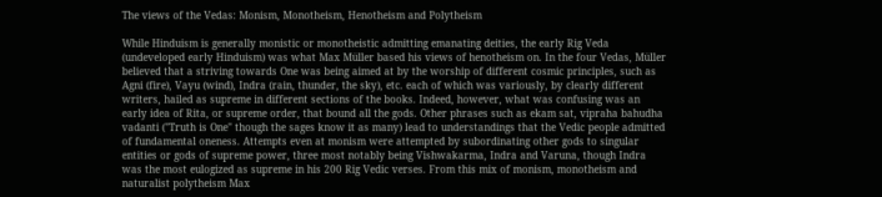The views of the Vedas: Monism, Monotheism, Henotheism and Polytheism

While Hinduism is generally monistic or monotheistic admitting emanating deities, the early Rig Veda (undeveloped early Hinduism) was what Max Müller based his views of henotheism on. In the four Vedas, Müller believed that a striving towards One was being aimed at by the worship of different cosmic principles, such as Agni (fire), Vayu (wind), Indra (rain, thunder, the sky), etc. each of which was variously, by clearly different writers, hailed as supreme in different sections of the books. Indeed, however, what was confusing was an early idea of Rita, or supreme order, that bound all the gods. Other phrases such as ekam sat, vipraha bahudha vadanti ("Truth is One" though the sages know it as many) lead to understandings that the Vedic people admitted of fundamental oneness. Attempts even at monism were attempted by subordinating other gods to singular entities or gods of supreme power, three most notably being Vishwakarma, Indra and Varuna, though Indra was the most eulogized as supreme in his 200 Rig Vedic verses. From this mix of monism, monotheism and naturalist polytheism Max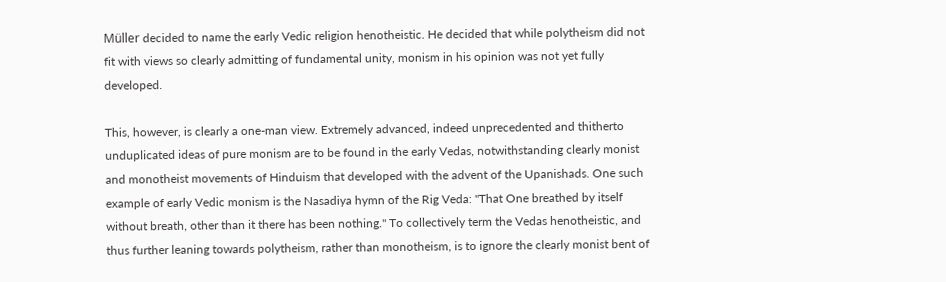Müller decided to name the early Vedic religion henotheistic. He decided that while polytheism did not fit with views so clearly admitting of fundamental unity, monism in his opinion was not yet fully developed.

This, however, is clearly a one-man view. Extremely advanced, indeed unprecedented and thitherto unduplicated ideas of pure monism are to be found in the early Vedas, notwithstanding clearly monist and monotheist movements of Hinduism that developed with the advent of the Upanishads. One such example of early Vedic monism is the Nasadiya hymn of the Rig Veda: "That One breathed by itself without breath, other than it there has been nothing." To collectively term the Vedas henotheistic, and thus further leaning towards polytheism, rather than monotheism, is to ignore the clearly monist bent of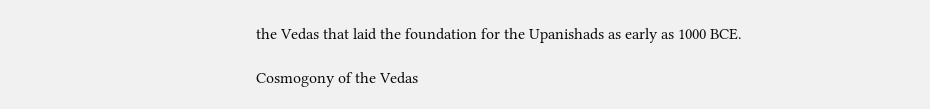the Vedas that laid the foundation for the Upanishads as early as 1000 BCE.

Cosmogony of the Vedas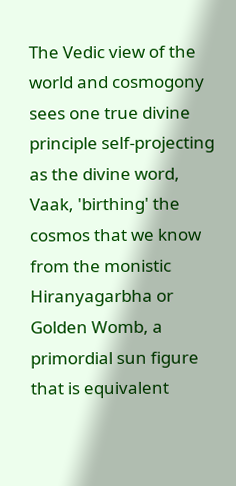The Vedic view of the world and cosmogony sees one true divine principle self-projecting as the divine word, Vaak, 'birthing' the cosmos that we know from the monistic Hiranyagarbha or Golden Womb, a primordial sun figure that is equivalent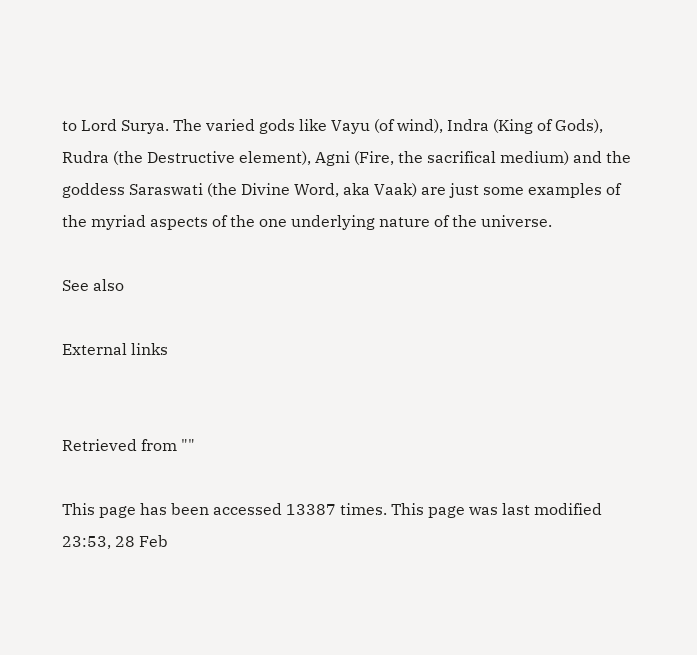to Lord Surya. The varied gods like Vayu (of wind), Indra (King of Gods), Rudra (the Destructive element), Agni (Fire, the sacrifical medium) and the goddess Saraswati (the Divine Word, aka Vaak) are just some examples of the myriad aspects of the one underlying nature of the universe.

See also

External links


Retrieved from ""

This page has been accessed 13387 times. This page was last modified 23:53, 28 Feb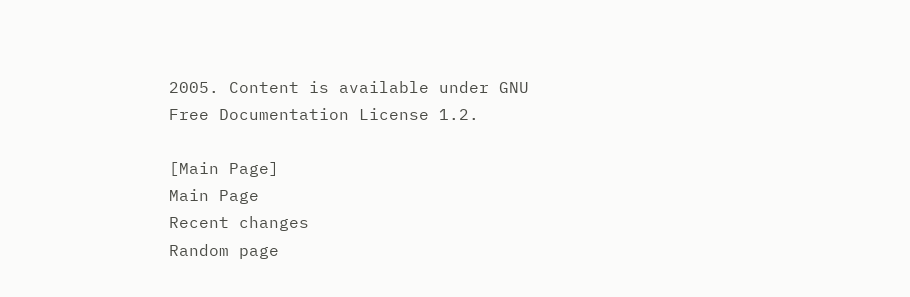2005. Content is available under GNU Free Documentation License 1.2.

[Main Page]
Main Page
Recent changes
Random page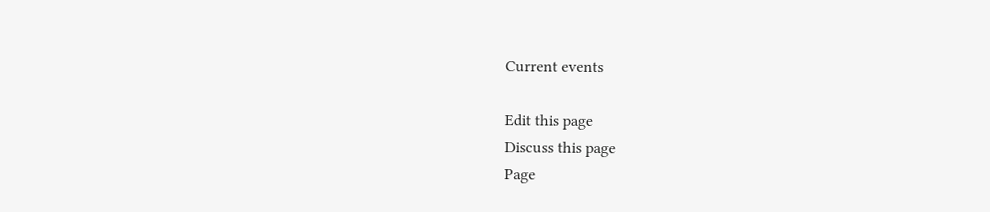Current events

Edit this page
Discuss this page
Page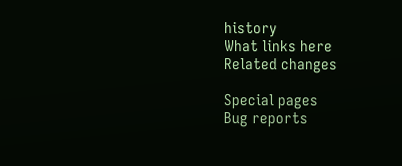history
What links here
Related changes

Special pages
Bug reports